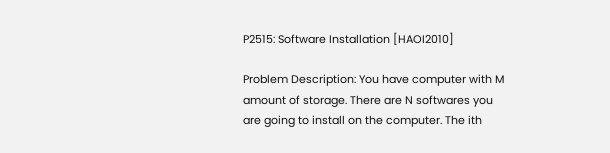P2515: Software Installation [HAOI2010]

Problem Description: You have computer with M amount of storage. There are N softwares you are going to install on the computer. The ith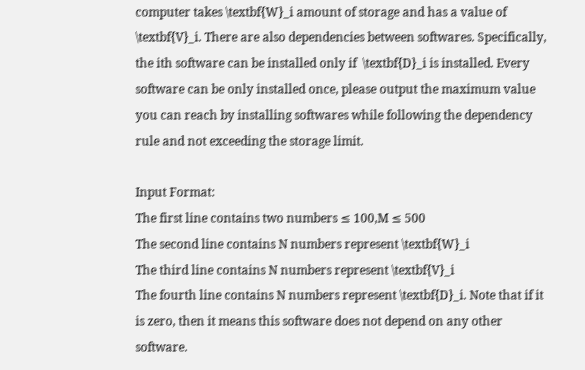computer takes \textbf{W}_i amount of storage and has a value of \textbf{V}_i. There are also dependencies between softwares. Specifically, the ith software can be installed only if  \textbf{D}_i is installed. Every software can be only installed once, please output the maximum value you can reach by installing softwares while following the dependency rule and not exceeding the storage limit.

Input Format:
The first line contains two numbers ≤ 100,M ≤ 500
The second line contains N numbers represent \textbf{W}_i
The third line contains N numbers represent \textbf{V}_i
The fourth line contains N numbers represent \textbf{D}_i. Note that if it is zero, then it means this software does not depend on any other software.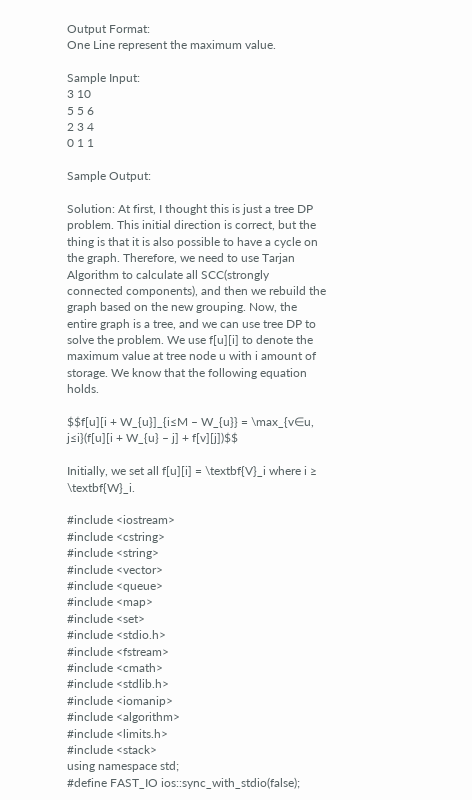Output Format:
One Line represent the maximum value.

Sample Input:
3 10
5 5 6
2 3 4
0 1 1

Sample Output:

Solution: At first, I thought this is just a tree DP problem. This initial direction is correct, but the thing is that it is also possible to have a cycle on the graph. Therefore, we need to use Tarjan Algorithm to calculate all SCC(strongly connected components), and then we rebuild the graph based on the new grouping. Now, the entire graph is a tree, and we can use tree DP to solve the problem. We use f[u][i] to denote the maximum value at tree node u with i amount of storage. We know that the following equation holds.

$$f[u][i + W_{u}]_{i≤M – W_{u}} = \max_{v∈u, j≤i}(f[u][i + W_{u} – j] + f[v][j])$$

Initially, we set all f[u][i] = \textbf{V}_i where i ≥ \textbf{W}_i.

#include <iostream>
#include <cstring>
#include <string>
#include <vector>
#include <queue>
#include <map>
#include <set>
#include <stdio.h>
#include <fstream>
#include <cmath>
#include <stdlib.h>
#include <iomanip>
#include <algorithm>
#include <limits.h>
#include <stack>
using namespace std;
#define FAST_IO ios::sync_with_stdio(false);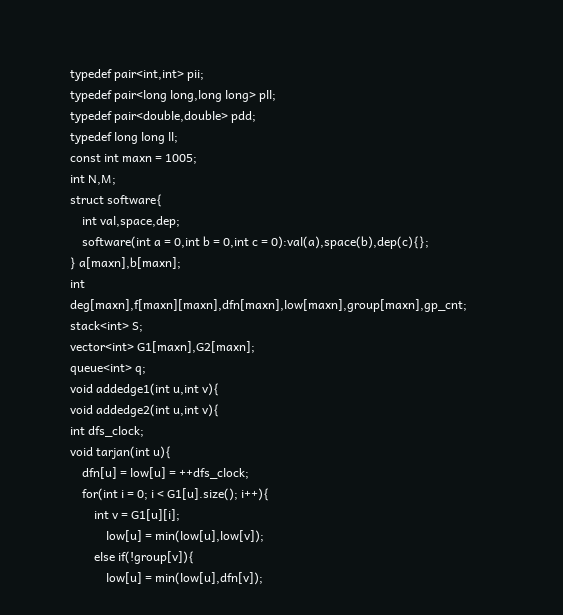typedef pair<int,int> pii;
typedef pair<long long,long long> pll;
typedef pair<double,double> pdd;
typedef long long ll;
const int maxn = 1005;
int N,M;
struct software{
    int val,space,dep;
    software(int a = 0,int b = 0,int c = 0):val(a),space(b),dep(c){};
} a[maxn],b[maxn];
int deg[maxn],f[maxn][maxn],dfn[maxn],low[maxn],group[maxn],gp_cnt;
stack<int> S;
vector<int> G1[maxn],G2[maxn];
queue<int> q;
void addedge1(int u,int v){
void addedge2(int u,int v){
int dfs_clock;
void tarjan(int u){
    dfn[u] = low[u] = ++dfs_clock;
    for(int i = 0; i < G1[u].size(); i++){
        int v = G1[u][i];
            low[u] = min(low[u],low[v]);
        else if(!group[v]){
            low[u] = min(low[u],dfn[v]);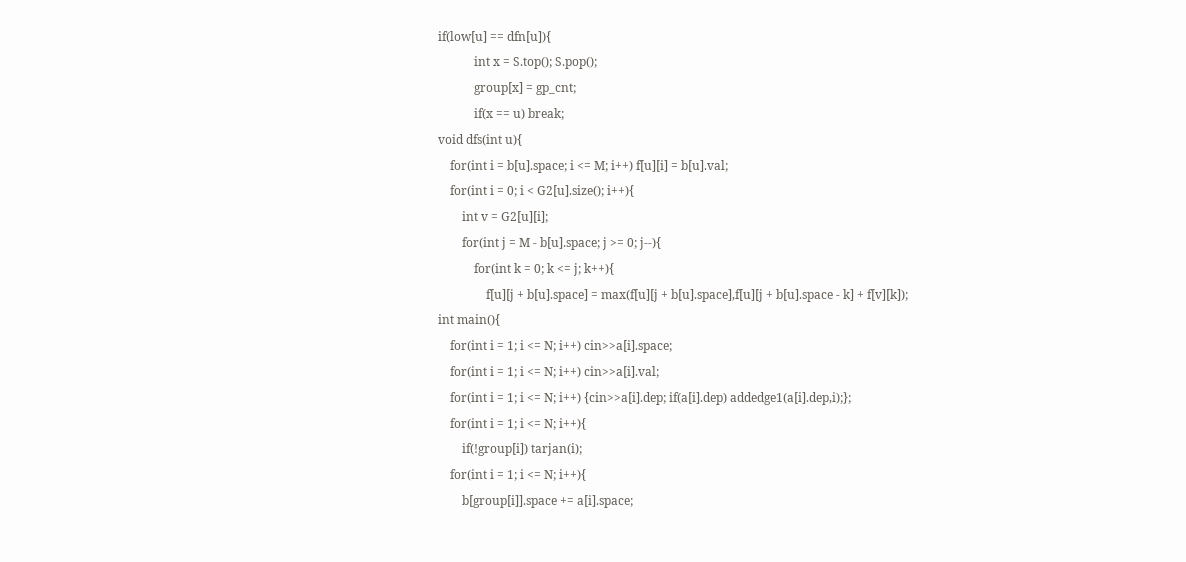if(low[u] == dfn[u]){
            int x = S.top(); S.pop();
            group[x] = gp_cnt;
            if(x == u) break;
void dfs(int u){
    for(int i = b[u].space; i <= M; i++) f[u][i] = b[u].val;
    for(int i = 0; i < G2[u].size(); i++){
        int v = G2[u][i];
        for(int j = M - b[u].space; j >= 0; j--){
            for(int k = 0; k <= j; k++){
                f[u][j + b[u].space] = max(f[u][j + b[u].space],f[u][j + b[u].space - k] + f[v][k]);
int main(){
    for(int i = 1; i <= N; i++) cin>>a[i].space;
    for(int i = 1; i <= N; i++) cin>>a[i].val;
    for(int i = 1; i <= N; i++) {cin>>a[i].dep; if(a[i].dep) addedge1(a[i].dep,i);};
    for(int i = 1; i <= N; i++){
        if(!group[i]) tarjan(i);
    for(int i = 1; i <= N; i++){
        b[group[i]].space += a[i].space;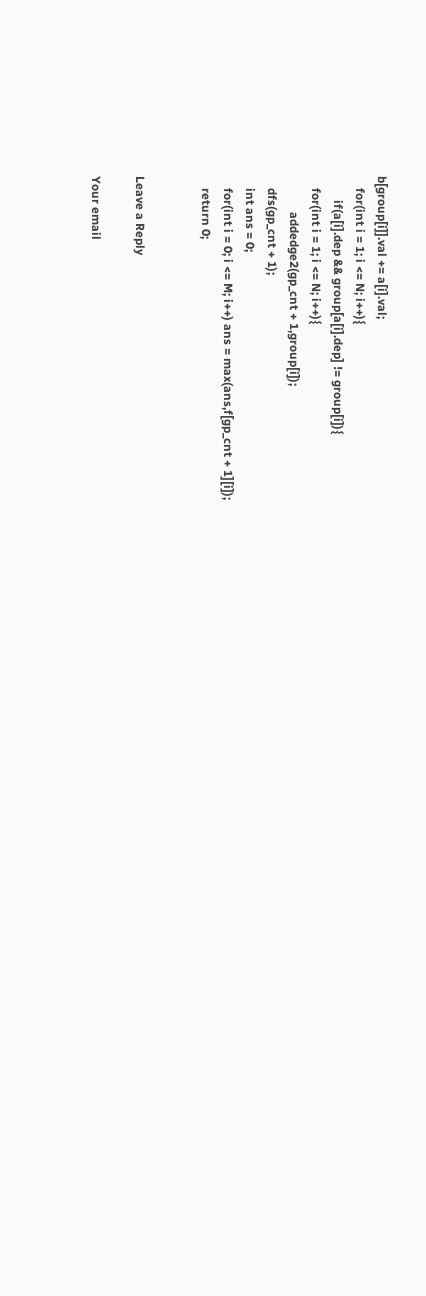b[group[i]].val += a[i].val;
    for(int i = 1; i <= N; i++){
        if(a[i].dep && group[a[i].dep] != group[i]){
    for(int i = 1; i <= N; i++){
            addedge2(gp_cnt + 1,group[i]);
    dfs(gp_cnt + 1);
    int ans = 0;
    for(int i = 0; i <= M; i++) ans = max(ans,f[gp_cnt + 1][i]);
    return 0;


Leave a Reply

Your email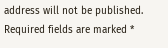address will not be published. Required fields are marked *